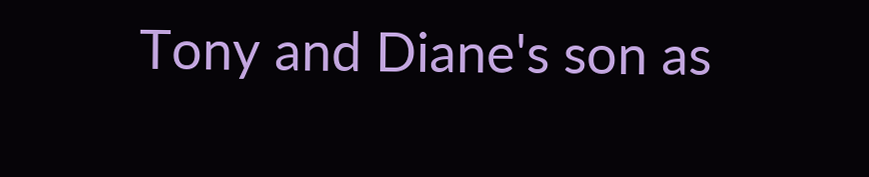Tony and Diane's son as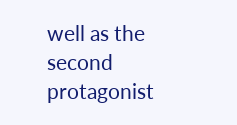well as the second protagonist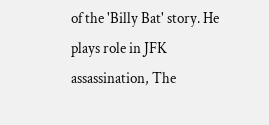of the 'Billy Bat' story. He plays role in JFK assassination, The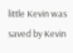little Kevin was saved by Kevin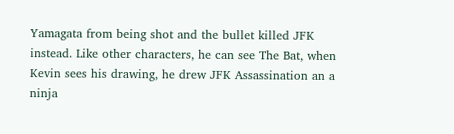Yamagata from being shot and the bullet killed JFK instead. Like other characters, he can see The Bat, when Kevin sees his drawing, he drew JFK Assassination an a ninja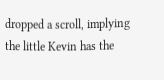dropped a scroll, implying the little Kevin has the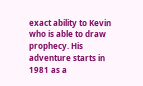exact ability to Kevin who is able to draw prophecy. His adventure starts in 1981 as a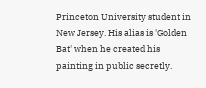Princeton University student in New Jersey. His alias is 'Golden Bat' when he created his painting in public secretly.